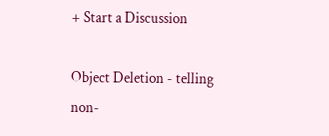+ Start a Discussion

Object Deletion - telling non-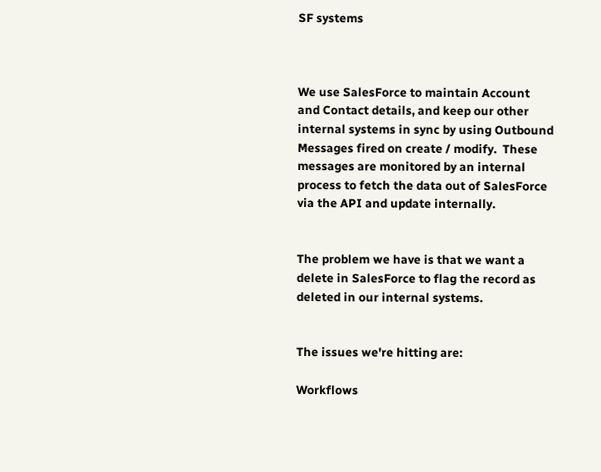SF systems



We use SalesForce to maintain Account and Contact details, and keep our other internal systems in sync by using Outbound Messages fired on create / modify.  These messages are monitored by an internal process to fetch the data out of SalesForce via the API and update internally.


The problem we have is that we want a delete in SalesForce to flag the record as deleted in our internal systems.


The issues we're hitting are:

Workflows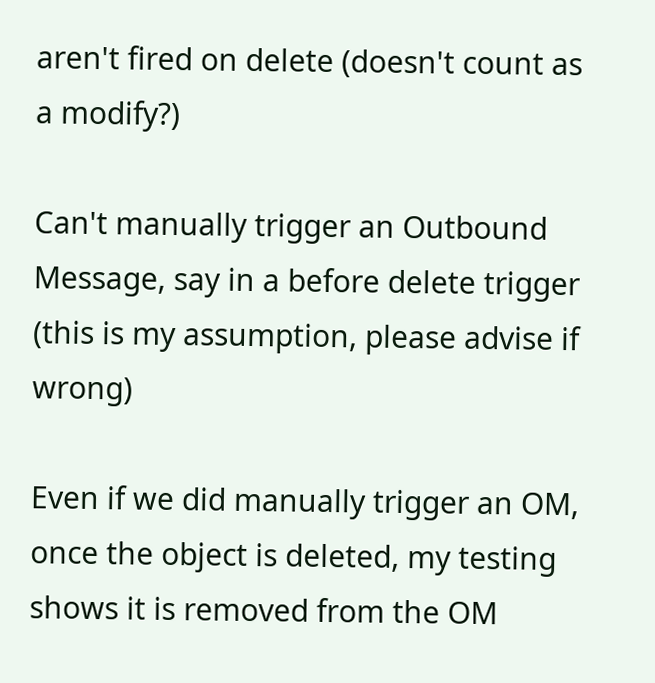aren't fired on delete (doesn't count as a modify?)

Can't manually trigger an Outbound Message, say in a before delete trigger (this is my assumption, please advise if wrong)

Even if we did manually trigger an OM, once the object is deleted, my testing shows it is removed from the OM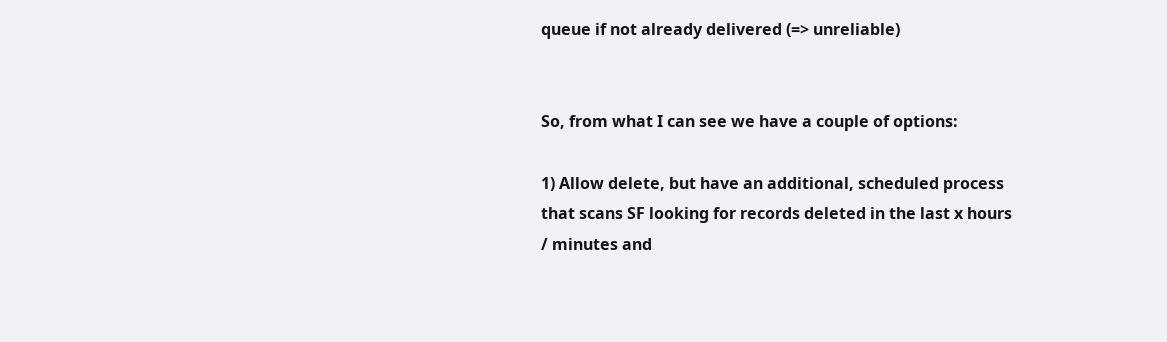queue if not already delivered (=> unreliable)


So, from what I can see we have a couple of options:

1) Allow delete, but have an additional, scheduled process that scans SF looking for records deleted in the last x hours / minutes and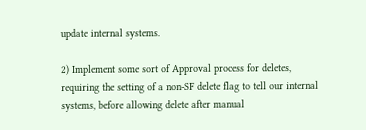update internal systems.

2) Implement some sort of Approval process for deletes, requiring the setting of a non-SF delete flag to tell our internal systems, before allowing delete after manual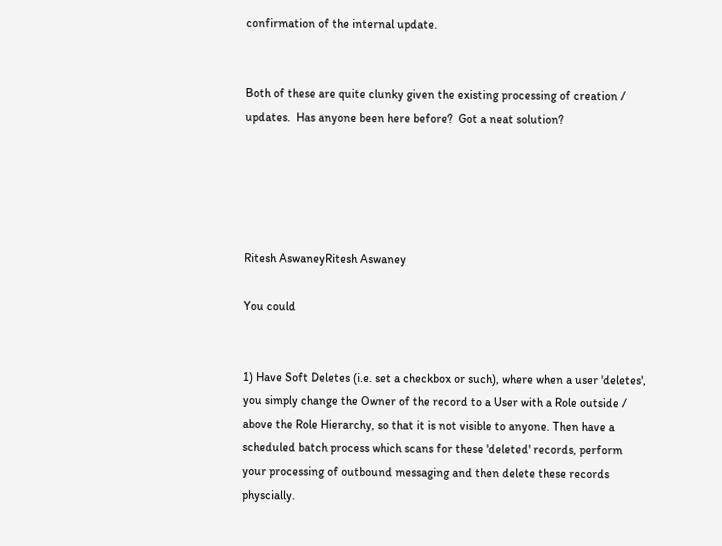confirmation of the internal update.


Both of these are quite clunky given the existing processing of creation / updates.  Has anyone been here before?  Got a neat solution?





Ritesh AswaneyRitesh Aswaney

You could


1) Have Soft Deletes (i.e. set a checkbox or such), where when a user 'deletes', you simply change the Owner of the record to a User with a Role outside / above the Role Hierarchy, so that it is not visible to anyone. Then have a scheduled batch process which scans for these 'deleted' records, perform your processing of outbound messaging and then delete these records physcially.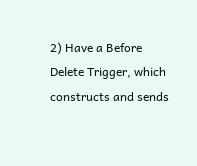2) Have a Before Delete Trigger, which constructs and sends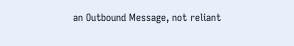an Outbound Message, not reliant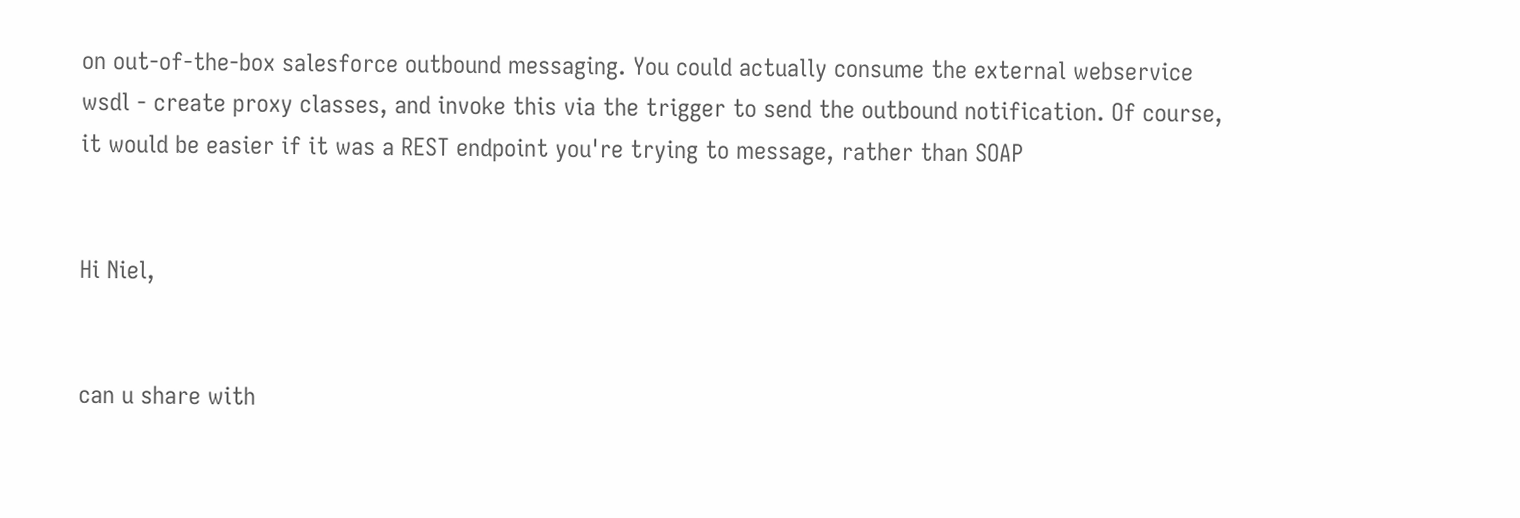on out-of-the-box salesforce outbound messaging. You could actually consume the external webservice wsdl - create proxy classes, and invoke this via the trigger to send the outbound notification. Of course, it would be easier if it was a REST endpoint you're trying to message, rather than SOAP


Hi Niel,


can u share with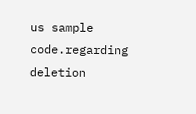us sample code.regarding deletion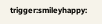trigger:smileyhappy: